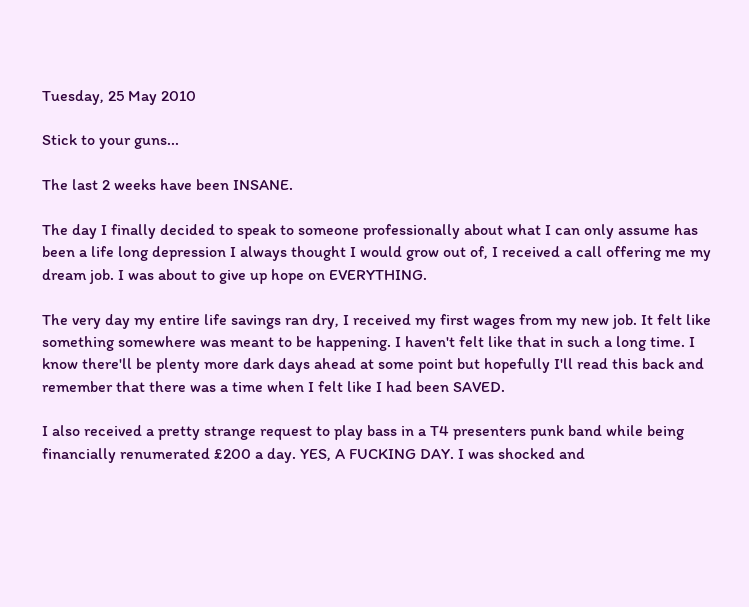Tuesday, 25 May 2010

Stick to your guns...

The last 2 weeks have been INSANE.

The day I finally decided to speak to someone professionally about what I can only assume has been a life long depression I always thought I would grow out of, I received a call offering me my dream job. I was about to give up hope on EVERYTHING.

The very day my entire life savings ran dry, I received my first wages from my new job. It felt like something somewhere was meant to be happening. I haven't felt like that in such a long time. I know there'll be plenty more dark days ahead at some point but hopefully I'll read this back and remember that there was a time when I felt like I had been SAVED.

I also received a pretty strange request to play bass in a T4 presenters punk band while being financially renumerated £200 a day. YES, A FUCKING DAY. I was shocked and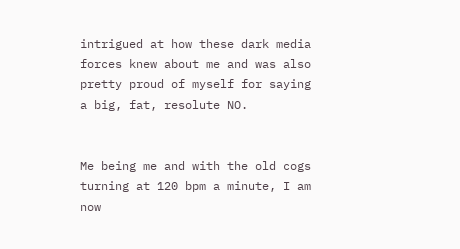intrigued at how these dark media forces knew about me and was also pretty proud of myself for saying a big, fat, resolute NO.


Me being me and with the old cogs turning at 120 bpm a minute, I am now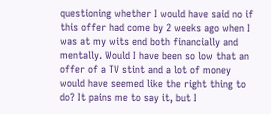questioning whether I would have said no if this offer had come by 2 weeks ago when I was at my wits end both financially and mentally. Would I have been so low that an offer of a TV stint and a lot of money would have seemed like the right thing to do? It pains me to say it, but I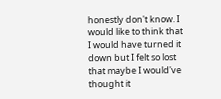honestly don't know. I would like to think that I would have turned it down but I felt so lost that maybe I would've thought it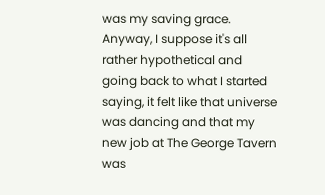was my saving grace. Anyway, I suppose it's all rather hypothetical and going back to what I started saying, it felt like that universe was dancing and that my new job at The George Tavern was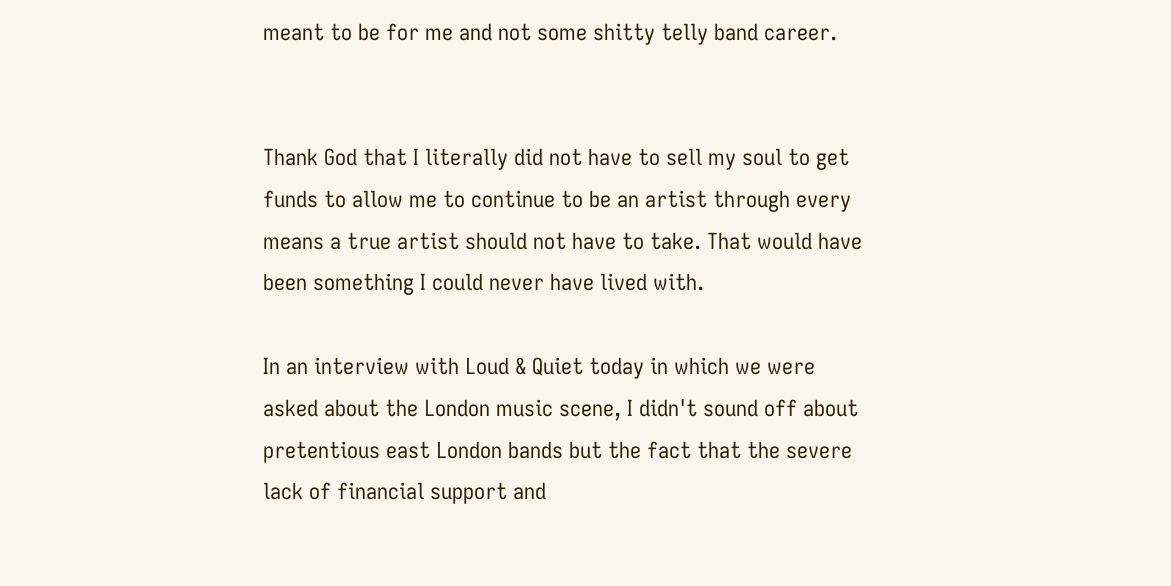meant to be for me and not some shitty telly band career.


Thank God that I literally did not have to sell my soul to get funds to allow me to continue to be an artist through every means a true artist should not have to take. That would have been something I could never have lived with.

In an interview with Loud & Quiet today in which we were asked about the London music scene, I didn't sound off about pretentious east London bands but the fact that the severe lack of financial support and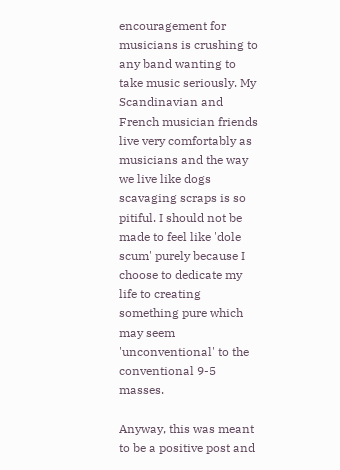encouragement for musicians is crushing to any band wanting to take music seriously. My Scandinavian and French musician friends live very comfortably as musicians and the way we live like dogs scavaging scraps is so pitiful. I should not be made to feel like 'dole scum' purely because I choose to dedicate my life to creating something pure which may seem 'unconventional' to the conventional 9-5 masses.

Anyway, this was meant to be a positive post and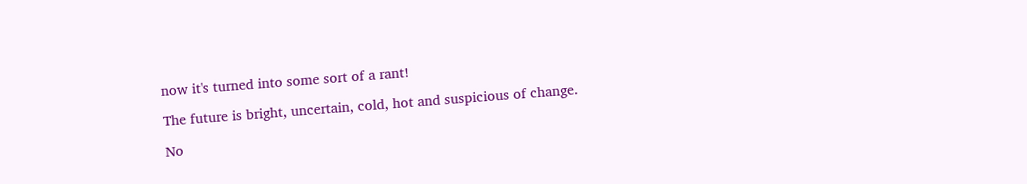now it's turned into some sort of a rant!

The future is bright, uncertain, cold, hot and suspicious of change.

No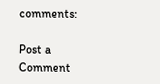comments:

Post a Comment